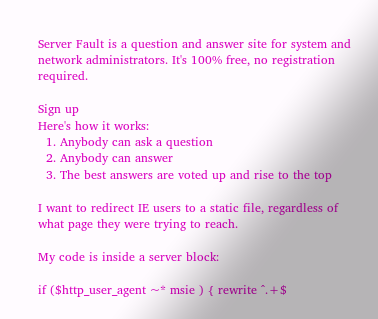Server Fault is a question and answer site for system and network administrators. It's 100% free, no registration required.

Sign up
Here's how it works:
  1. Anybody can ask a question
  2. Anybody can answer
  3. The best answers are voted up and rise to the top

I want to redirect IE users to a static file, regardless of what page they were trying to reach.

My code is inside a server block:

if ($http_user_agent ~* msie ) { rewrite ^.+$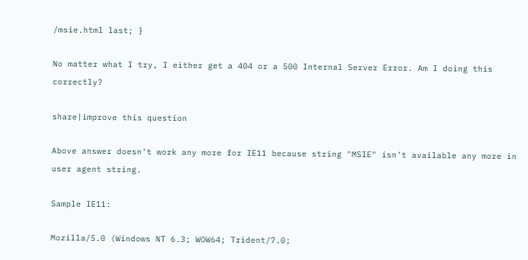/msie.html last; }

No matter what I try, I either get a 404 or a 500 Internal Server Error. Am I doing this correctly?

share|improve this question

Above answer doesn't work any more for IE11 because string "MSIE" isn't available any more in user agent string.

Sample IE11:

Mozilla/5.0 (Windows NT 6.3; WOW64; Trident/7.0;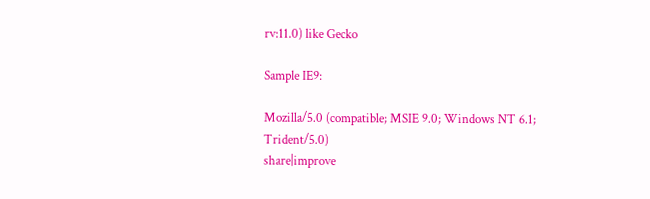rv:11.0) like Gecko

Sample IE9:

Mozilla/5.0 (compatible; MSIE 9.0; Windows NT 6.1; Trident/5.0)
share|improve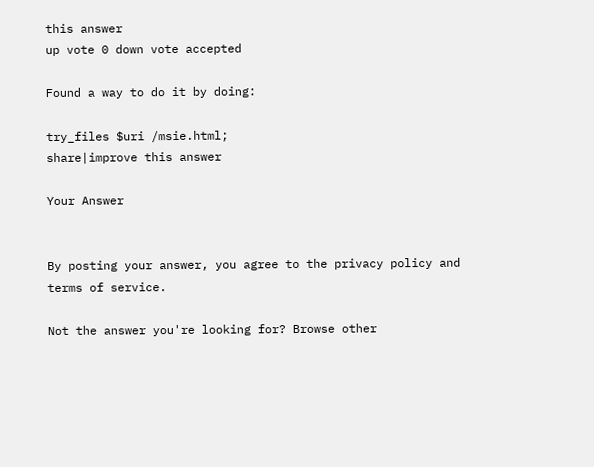this answer
up vote 0 down vote accepted

Found a way to do it by doing:

try_files $uri /msie.html;
share|improve this answer

Your Answer


By posting your answer, you agree to the privacy policy and terms of service.

Not the answer you're looking for? Browse other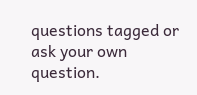questions tagged or ask your own question.